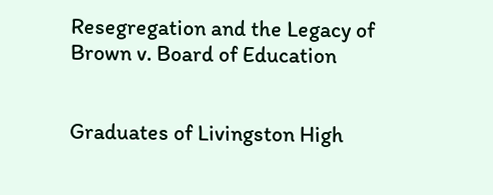Resegregation and the Legacy of Brown v. Board of Education


Graduates of Livingston High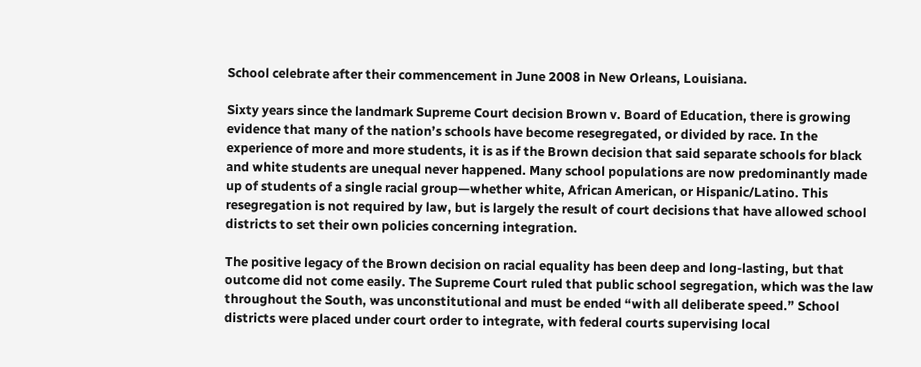School celebrate after their commencement in June 2008 in New Orleans, Louisiana.

Sixty years since the landmark Supreme Court decision Brown v. Board of Education, there is growing evidence that many of the nation’s schools have become resegregated, or divided by race. In the experience of more and more students, it is as if the Brown decision that said separate schools for black and white students are unequal never happened. Many school populations are now predominantly made up of students of a single racial group—whether white, African American, or Hispanic/Latino. This resegregation is not required by law, but is largely the result of court decisions that have allowed school districts to set their own policies concerning integration.

The positive legacy of the Brown decision on racial equality has been deep and long-lasting, but that outcome did not come easily. The Supreme Court ruled that public school segregation, which was the law throughout the South, was unconstitutional and must be ended “with all deliberate speed.” School districts were placed under court order to integrate, with federal courts supervising local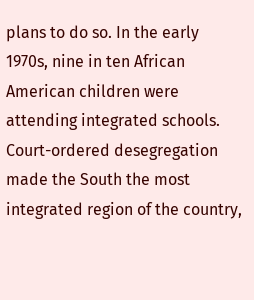plans to do so. In the early 1970s, nine in ten African American children were attending integrated schools. Court-ordered desegregation made the South the most integrated region of the country,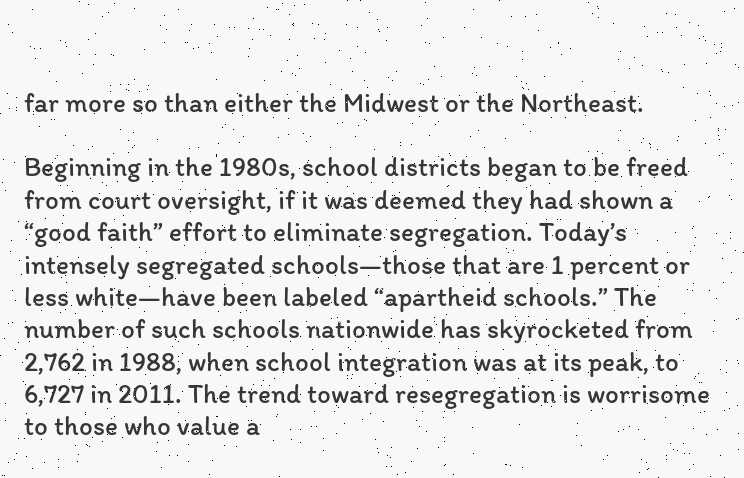far more so than either the Midwest or the Northeast.

Beginning in the 1980s, school districts began to be freed from court oversight, if it was deemed they had shown a “good faith” effort to eliminate segregation. Today’s intensely segregated schools—those that are 1 percent or less white—have been labeled “apartheid schools.” The number of such schools nationwide has skyrocketed from 2,762 in 1988, when school integration was at its peak, to 6,727 in 2011. The trend toward resegregation is worrisome to those who value a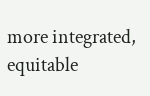more integrated, equitable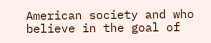American society and who believe in the goal of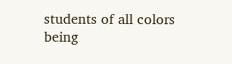students of all colors being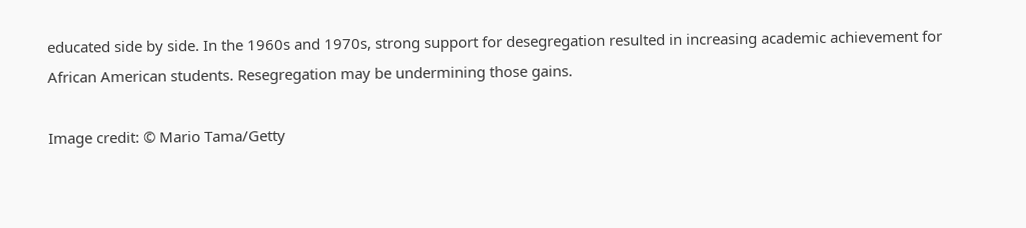educated side by side. In the 1960s and 1970s, strong support for desegregation resulted in increasing academic achievement for African American students. Resegregation may be undermining those gains.

Image credit: © Mario Tama/Getty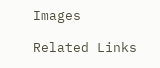Images

Related Links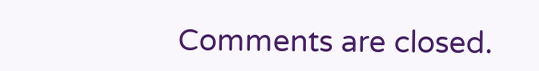Comments are closed.